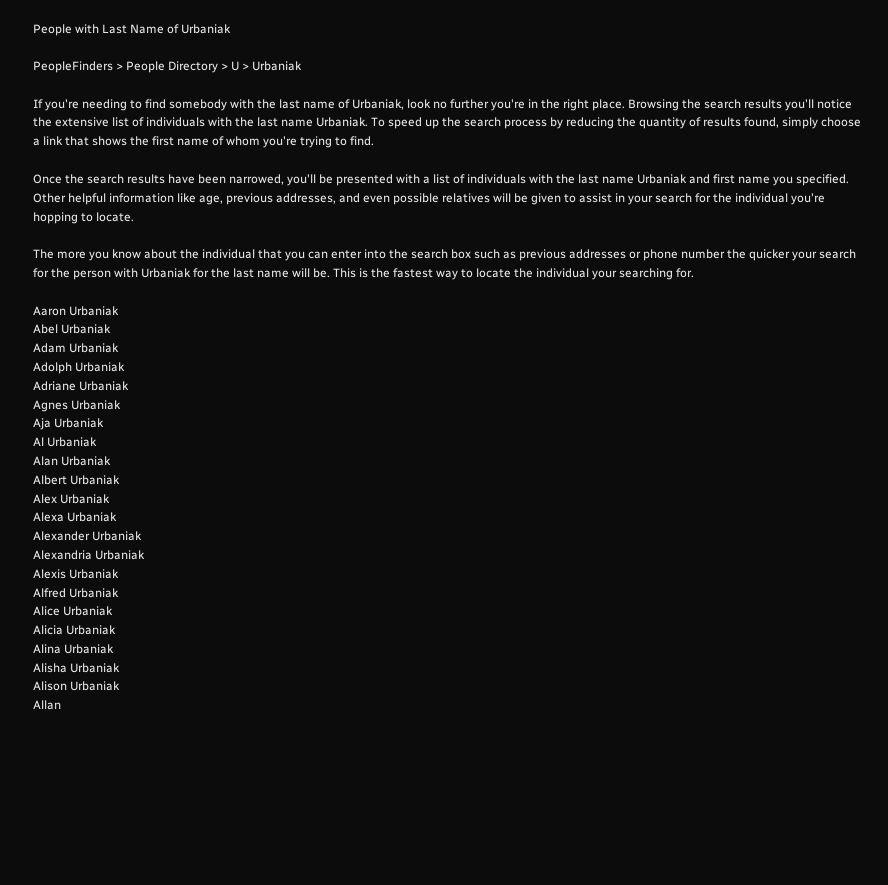People with Last Name of Urbaniak

PeopleFinders > People Directory > U > Urbaniak

If you're needing to find somebody with the last name of Urbaniak, look no further you're in the right place. Browsing the search results you'll notice the extensive list of individuals with the last name Urbaniak. To speed up the search process by reducing the quantity of results found, simply choose a link that shows the first name of whom you're trying to find.

Once the search results have been narrowed, you'll be presented with a list of individuals with the last name Urbaniak and first name you specified. Other helpful information like age, previous addresses, and even possible relatives will be given to assist in your search for the individual you're hopping to locate.

The more you know about the individual that you can enter into the search box such as previous addresses or phone number the quicker your search for the person with Urbaniak for the last name will be. This is the fastest way to locate the individual your searching for.

Aaron Urbaniak
Abel Urbaniak
Adam Urbaniak
Adolph Urbaniak
Adriane Urbaniak
Agnes Urbaniak
Aja Urbaniak
Al Urbaniak
Alan Urbaniak
Albert Urbaniak
Alex Urbaniak
Alexa Urbaniak
Alexander Urbaniak
Alexandria Urbaniak
Alexis Urbaniak
Alfred Urbaniak
Alice Urbaniak
Alicia Urbaniak
Alina Urbaniak
Alisha Urbaniak
Alison Urbaniak
Allan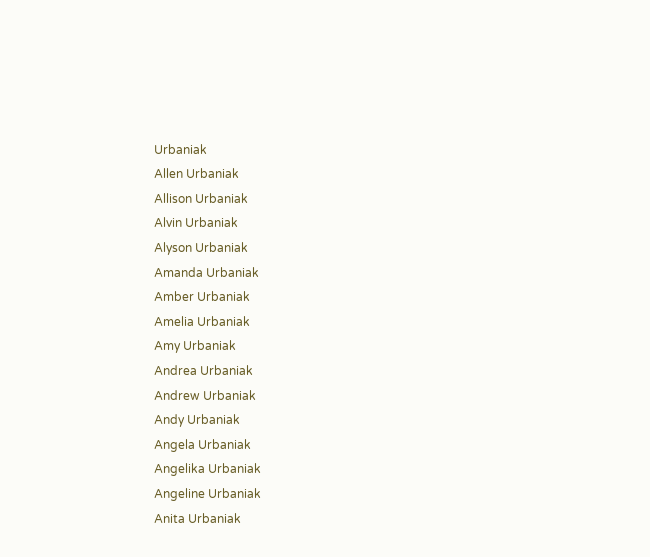Urbaniak
Allen Urbaniak
Allison Urbaniak
Alvin Urbaniak
Alyson Urbaniak
Amanda Urbaniak
Amber Urbaniak
Amelia Urbaniak
Amy Urbaniak
Andrea Urbaniak
Andrew Urbaniak
Andy Urbaniak
Angela Urbaniak
Angelika Urbaniak
Angeline Urbaniak
Anita Urbaniak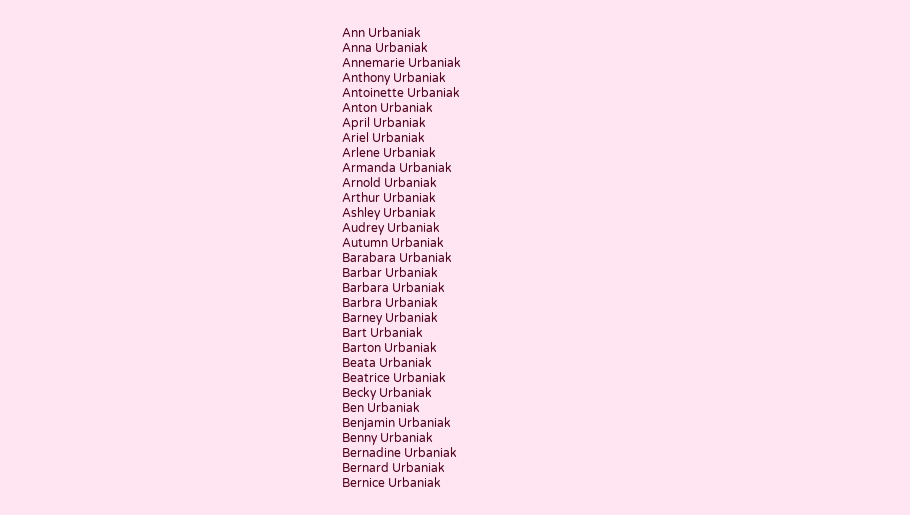Ann Urbaniak
Anna Urbaniak
Annemarie Urbaniak
Anthony Urbaniak
Antoinette Urbaniak
Anton Urbaniak
April Urbaniak
Ariel Urbaniak
Arlene Urbaniak
Armanda Urbaniak
Arnold Urbaniak
Arthur Urbaniak
Ashley Urbaniak
Audrey Urbaniak
Autumn Urbaniak
Barabara Urbaniak
Barbar Urbaniak
Barbara Urbaniak
Barbra Urbaniak
Barney Urbaniak
Bart Urbaniak
Barton Urbaniak
Beata Urbaniak
Beatrice Urbaniak
Becky Urbaniak
Ben Urbaniak
Benjamin Urbaniak
Benny Urbaniak
Bernadine Urbaniak
Bernard Urbaniak
Bernice Urbaniak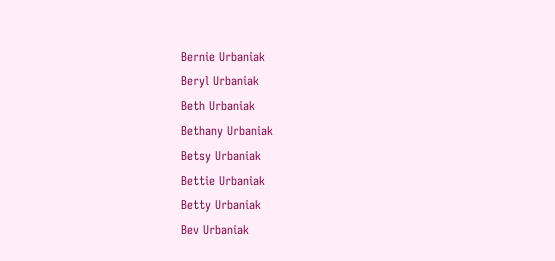Bernie Urbaniak
Beryl Urbaniak
Beth Urbaniak
Bethany Urbaniak
Betsy Urbaniak
Bettie Urbaniak
Betty Urbaniak
Bev Urbaniak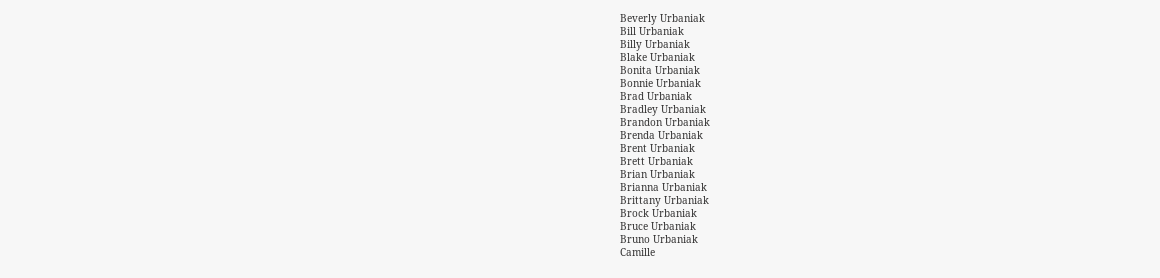Beverly Urbaniak
Bill Urbaniak
Billy Urbaniak
Blake Urbaniak
Bonita Urbaniak
Bonnie Urbaniak
Brad Urbaniak
Bradley Urbaniak
Brandon Urbaniak
Brenda Urbaniak
Brent Urbaniak
Brett Urbaniak
Brian Urbaniak
Brianna Urbaniak
Brittany Urbaniak
Brock Urbaniak
Bruce Urbaniak
Bruno Urbaniak
Camille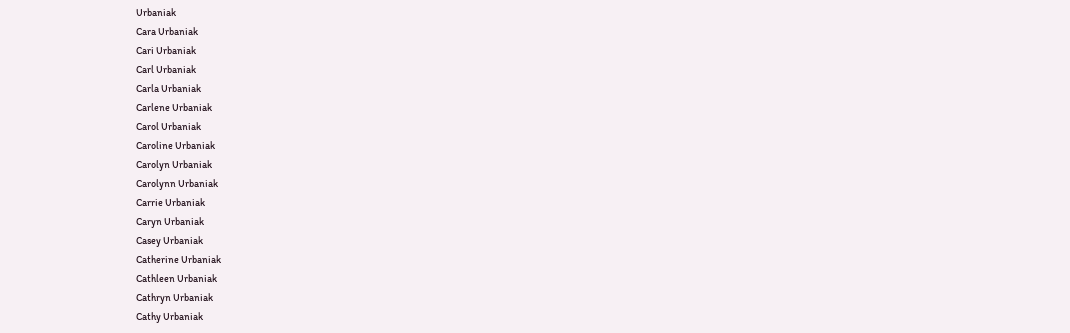Urbaniak
Cara Urbaniak
Cari Urbaniak
Carl Urbaniak
Carla Urbaniak
Carlene Urbaniak
Carol Urbaniak
Caroline Urbaniak
Carolyn Urbaniak
Carolynn Urbaniak
Carrie Urbaniak
Caryn Urbaniak
Casey Urbaniak
Catherine Urbaniak
Cathleen Urbaniak
Cathryn Urbaniak
Cathy Urbaniak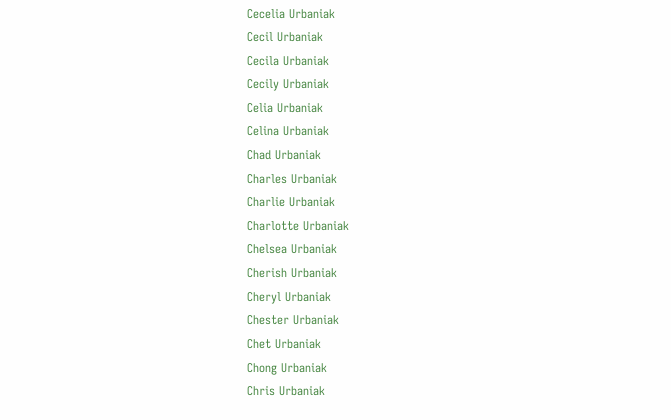Cecelia Urbaniak
Cecil Urbaniak
Cecila Urbaniak
Cecily Urbaniak
Celia Urbaniak
Celina Urbaniak
Chad Urbaniak
Charles Urbaniak
Charlie Urbaniak
Charlotte Urbaniak
Chelsea Urbaniak
Cherish Urbaniak
Cheryl Urbaniak
Chester Urbaniak
Chet Urbaniak
Chong Urbaniak
Chris Urbaniak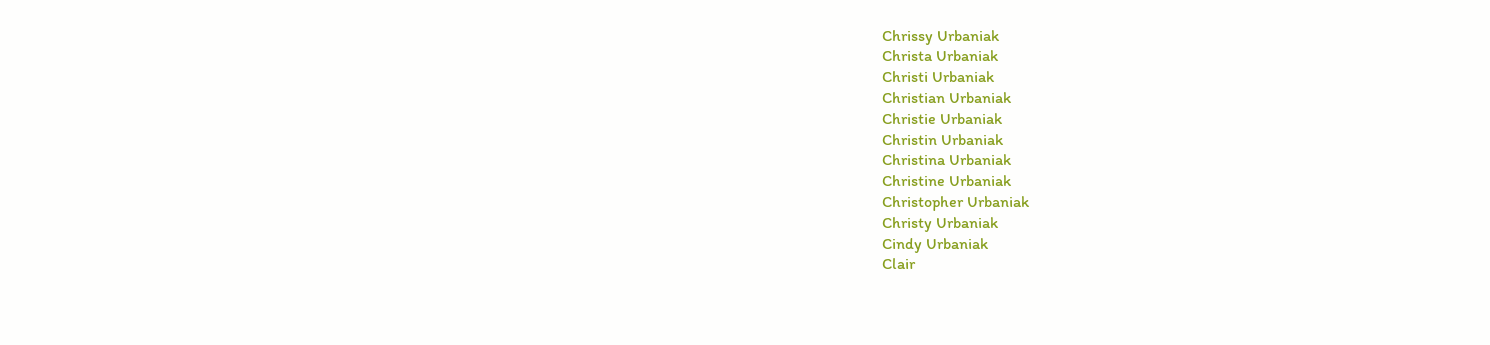Chrissy Urbaniak
Christa Urbaniak
Christi Urbaniak
Christian Urbaniak
Christie Urbaniak
Christin Urbaniak
Christina Urbaniak
Christine Urbaniak
Christopher Urbaniak
Christy Urbaniak
Cindy Urbaniak
Clair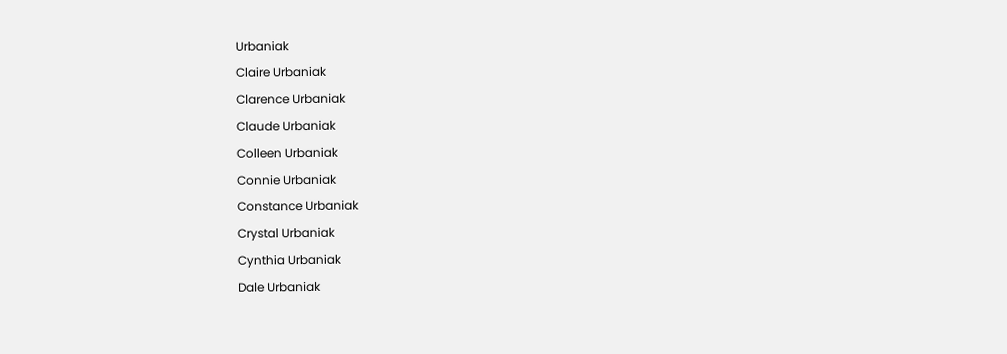Urbaniak
Claire Urbaniak
Clarence Urbaniak
Claude Urbaniak
Colleen Urbaniak
Connie Urbaniak
Constance Urbaniak
Crystal Urbaniak
Cynthia Urbaniak
Dale Urbaniak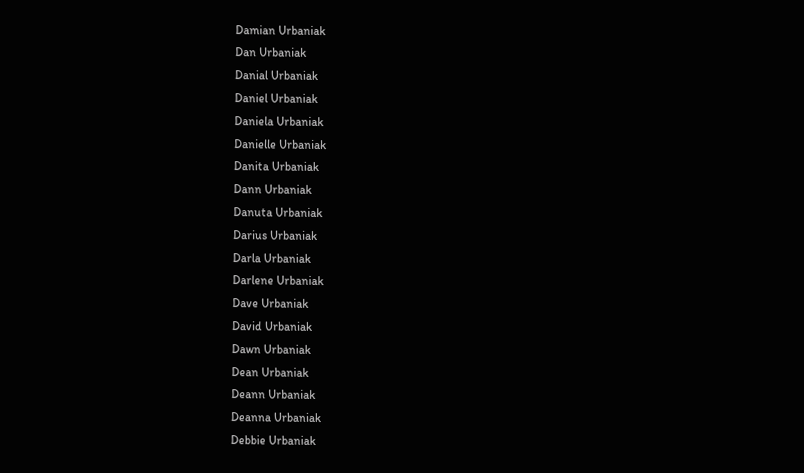Damian Urbaniak
Dan Urbaniak
Danial Urbaniak
Daniel Urbaniak
Daniela Urbaniak
Danielle Urbaniak
Danita Urbaniak
Dann Urbaniak
Danuta Urbaniak
Darius Urbaniak
Darla Urbaniak
Darlene Urbaniak
Dave Urbaniak
David Urbaniak
Dawn Urbaniak
Dean Urbaniak
Deann Urbaniak
Deanna Urbaniak
Debbie Urbaniak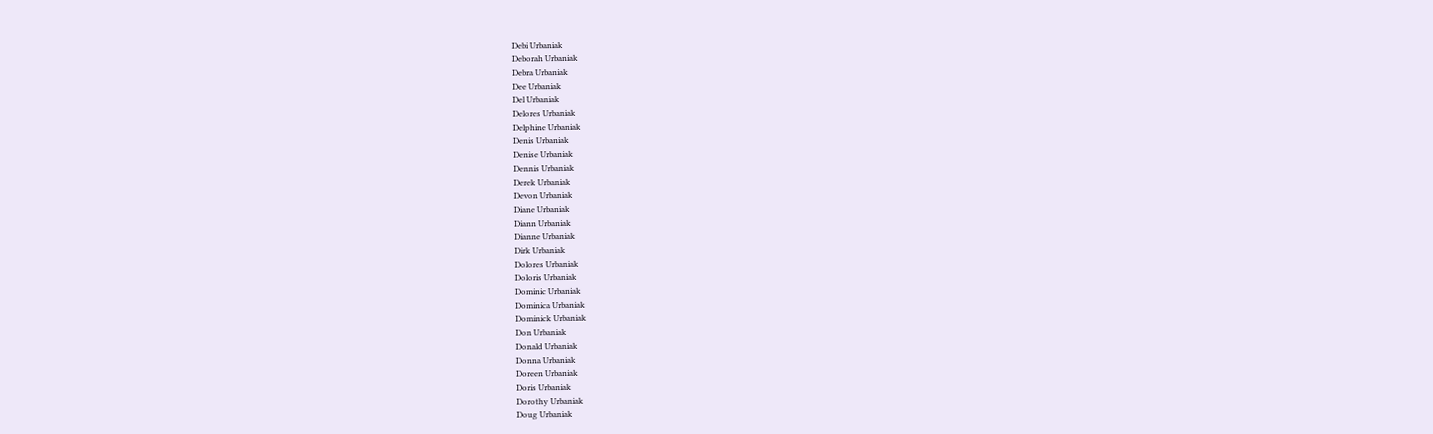Debi Urbaniak
Deborah Urbaniak
Debra Urbaniak
Dee Urbaniak
Del Urbaniak
Delores Urbaniak
Delphine Urbaniak
Denis Urbaniak
Denise Urbaniak
Dennis Urbaniak
Derek Urbaniak
Devon Urbaniak
Diane Urbaniak
Diann Urbaniak
Dianne Urbaniak
Dirk Urbaniak
Dolores Urbaniak
Doloris Urbaniak
Dominic Urbaniak
Dominica Urbaniak
Dominick Urbaniak
Don Urbaniak
Donald Urbaniak
Donna Urbaniak
Doreen Urbaniak
Doris Urbaniak
Dorothy Urbaniak
Doug Urbaniak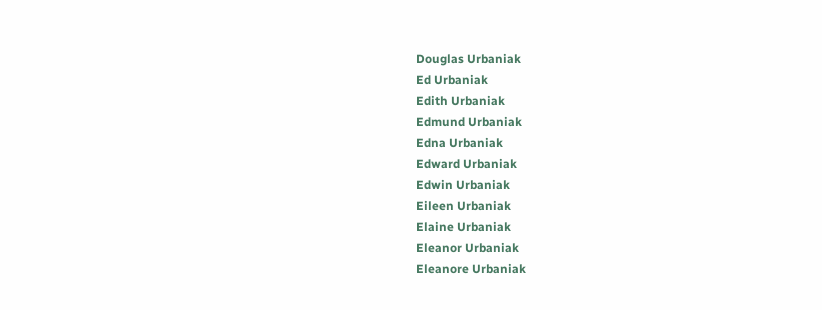Douglas Urbaniak
Ed Urbaniak
Edith Urbaniak
Edmund Urbaniak
Edna Urbaniak
Edward Urbaniak
Edwin Urbaniak
Eileen Urbaniak
Elaine Urbaniak
Eleanor Urbaniak
Eleanore Urbaniak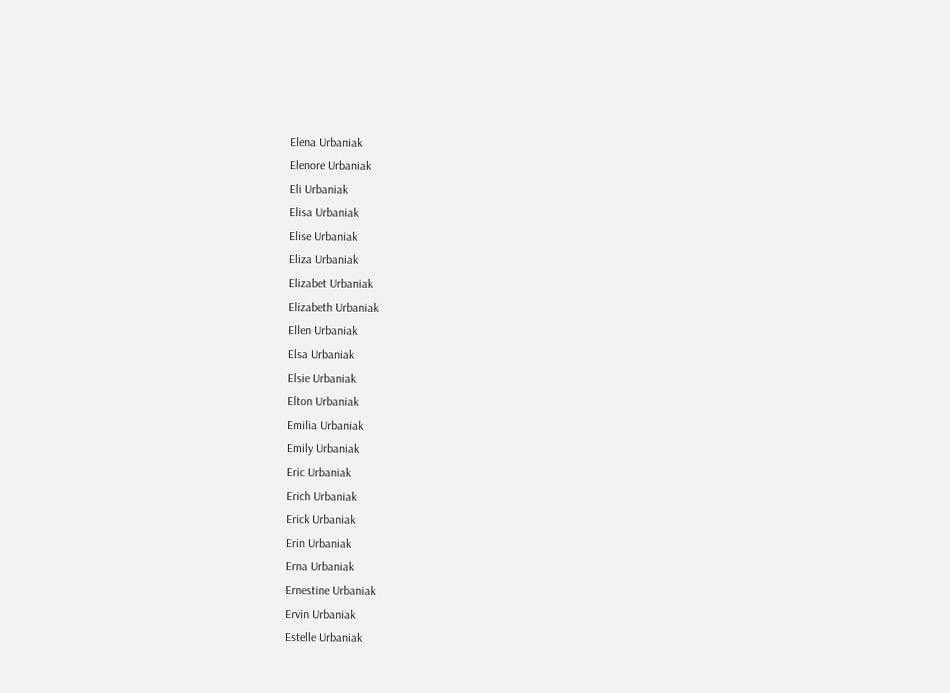Elena Urbaniak
Elenore Urbaniak
Eli Urbaniak
Elisa Urbaniak
Elise Urbaniak
Eliza Urbaniak
Elizabet Urbaniak
Elizabeth Urbaniak
Ellen Urbaniak
Elsa Urbaniak
Elsie Urbaniak
Elton Urbaniak
Emilia Urbaniak
Emily Urbaniak
Eric Urbaniak
Erich Urbaniak
Erick Urbaniak
Erin Urbaniak
Erna Urbaniak
Ernestine Urbaniak
Ervin Urbaniak
Estelle Urbaniak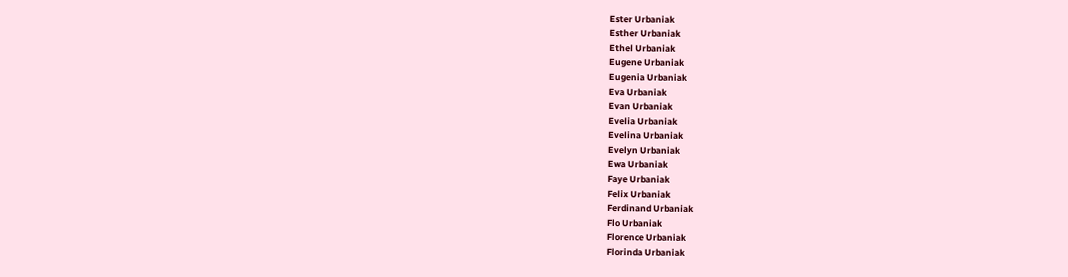Ester Urbaniak
Esther Urbaniak
Ethel Urbaniak
Eugene Urbaniak
Eugenia Urbaniak
Eva Urbaniak
Evan Urbaniak
Evelia Urbaniak
Evelina Urbaniak
Evelyn Urbaniak
Ewa Urbaniak
Faye Urbaniak
Felix Urbaniak
Ferdinand Urbaniak
Flo Urbaniak
Florence Urbaniak
Florinda Urbaniak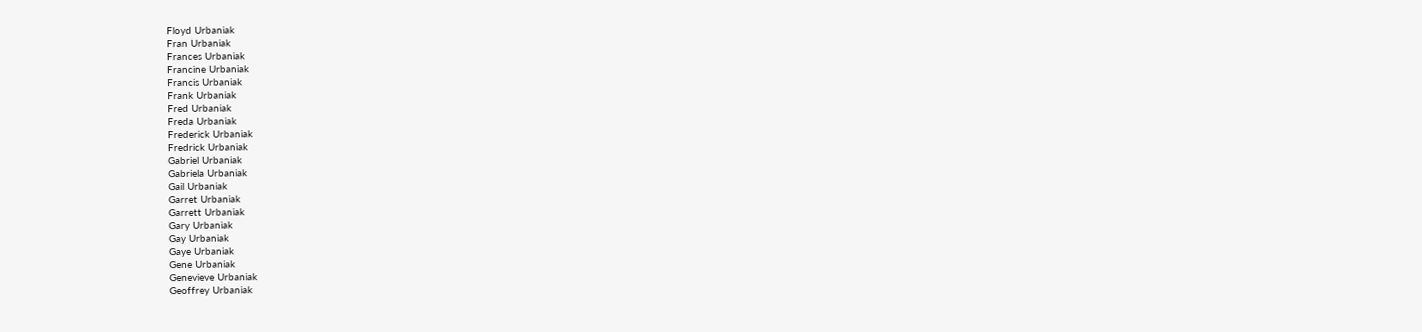Floyd Urbaniak
Fran Urbaniak
Frances Urbaniak
Francine Urbaniak
Francis Urbaniak
Frank Urbaniak
Fred Urbaniak
Freda Urbaniak
Frederick Urbaniak
Fredrick Urbaniak
Gabriel Urbaniak
Gabriela Urbaniak
Gail Urbaniak
Garret Urbaniak
Garrett Urbaniak
Gary Urbaniak
Gay Urbaniak
Gaye Urbaniak
Gene Urbaniak
Genevieve Urbaniak
Geoffrey Urbaniak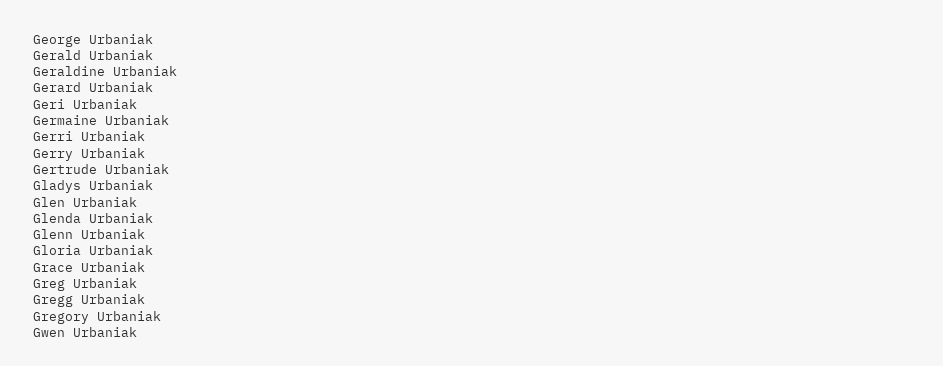George Urbaniak
Gerald Urbaniak
Geraldine Urbaniak
Gerard Urbaniak
Geri Urbaniak
Germaine Urbaniak
Gerri Urbaniak
Gerry Urbaniak
Gertrude Urbaniak
Gladys Urbaniak
Glen Urbaniak
Glenda Urbaniak
Glenn Urbaniak
Gloria Urbaniak
Grace Urbaniak
Greg Urbaniak
Gregg Urbaniak
Gregory Urbaniak
Gwen Urbaniak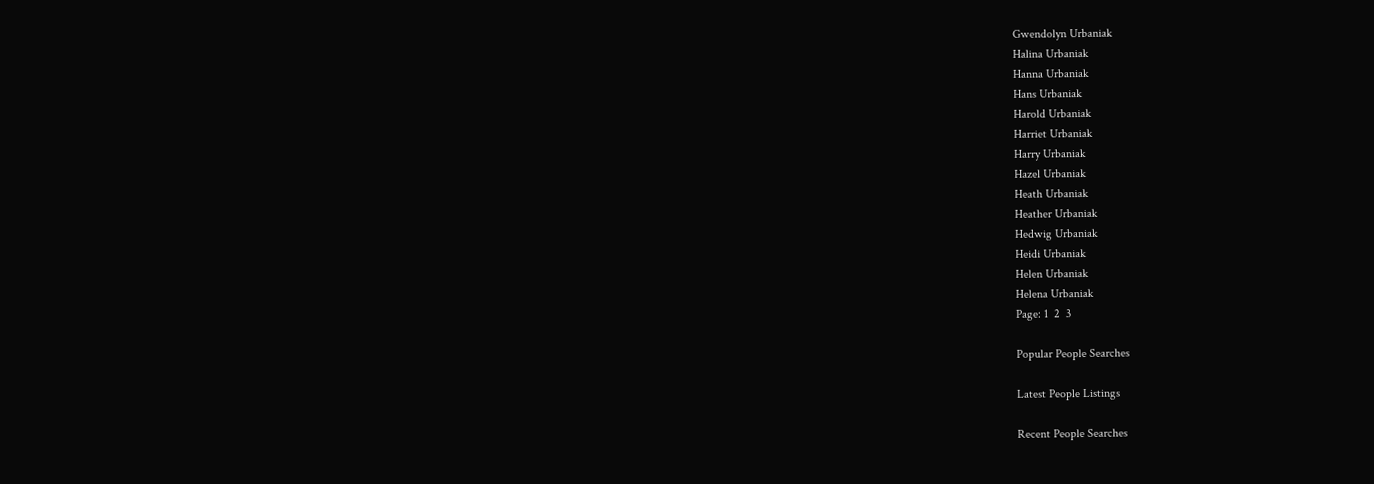Gwendolyn Urbaniak
Halina Urbaniak
Hanna Urbaniak
Hans Urbaniak
Harold Urbaniak
Harriet Urbaniak
Harry Urbaniak
Hazel Urbaniak
Heath Urbaniak
Heather Urbaniak
Hedwig Urbaniak
Heidi Urbaniak
Helen Urbaniak
Helena Urbaniak
Page: 1  2  3

Popular People Searches

Latest People Listings

Recent People Searches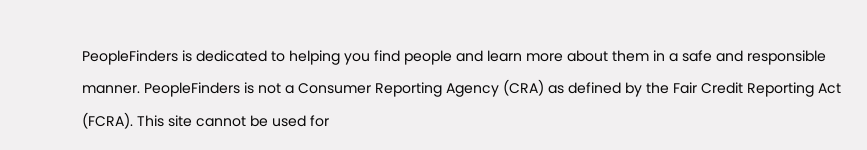PeopleFinders is dedicated to helping you find people and learn more about them in a safe and responsible manner. PeopleFinders is not a Consumer Reporting Agency (CRA) as defined by the Fair Credit Reporting Act (FCRA). This site cannot be used for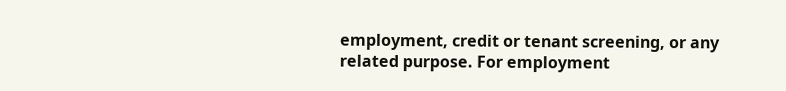employment, credit or tenant screening, or any related purpose. For employment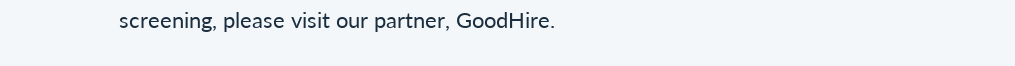screening, please visit our partner, GoodHire.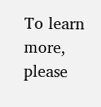To learn more, please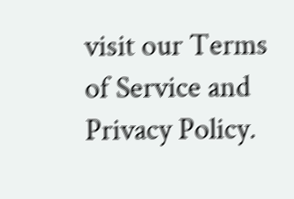visit our Terms of Service and Privacy Policy.